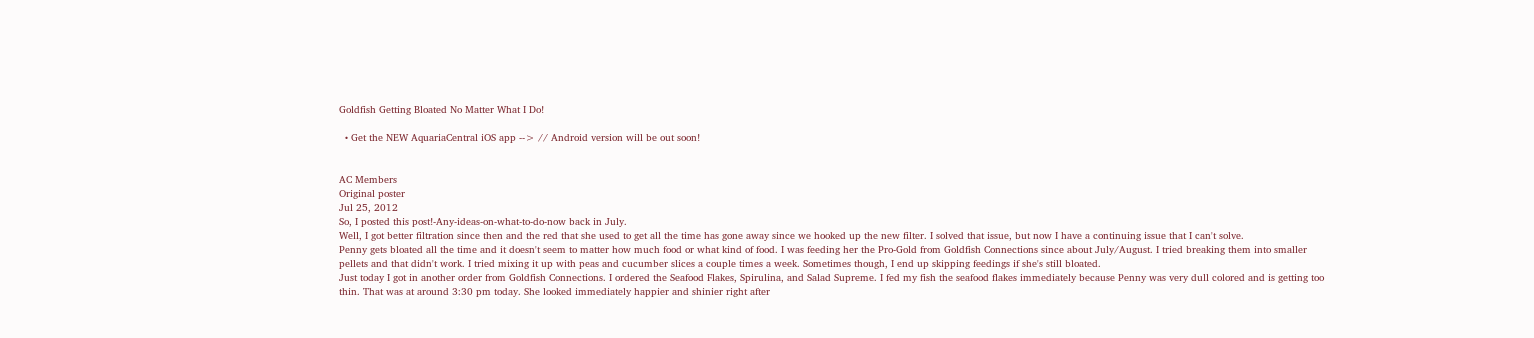Goldfish Getting Bloated No Matter What I Do!

  • Get the NEW AquariaCentral iOS app --> // Android version will be out soon!


AC Members
Original poster
Jul 25, 2012
So, I posted this post!-Any-ideas-on-what-to-do-now back in July.
Well, I got better filtration since then and the red that she used to get all the time has gone away since we hooked up the new filter. I solved that issue, but now I have a continuing issue that I can't solve.
Penny gets bloated all the time and it doesn't seem to matter how much food or what kind of food. I was feeding her the Pro-Gold from Goldfish Connections since about July/August. I tried breaking them into smaller pellets and that didn't work. I tried mixing it up with peas and cucumber slices a couple times a week. Sometimes though, I end up skipping feedings if she's still bloated.
Just today I got in another order from Goldfish Connections. I ordered the Seafood Flakes, Spirulina, and Salad Supreme. I fed my fish the seafood flakes immediately because Penny was very dull colored and is getting too thin. That was at around 3:30 pm today. She looked immediately happier and shinier right after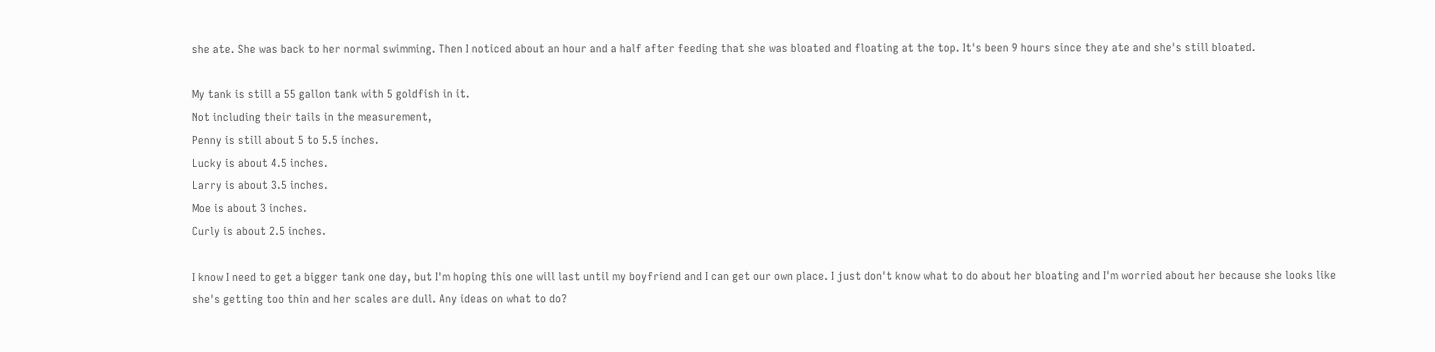she ate. She was back to her normal swimming. Then I noticed about an hour and a half after feeding that she was bloated and floating at the top. It's been 9 hours since they ate and she's still bloated.

My tank is still a 55 gallon tank with 5 goldfish in it.
Not including their tails in the measurement,
Penny is still about 5 to 5.5 inches.
Lucky is about 4.5 inches.
Larry is about 3.5 inches.
Moe is about 3 inches.
Curly is about 2.5 inches.

I know I need to get a bigger tank one day, but I'm hoping this one will last until my boyfriend and I can get our own place. I just don't know what to do about her bloating and I'm worried about her because she looks like she's getting too thin and her scales are dull. Any ideas on what to do?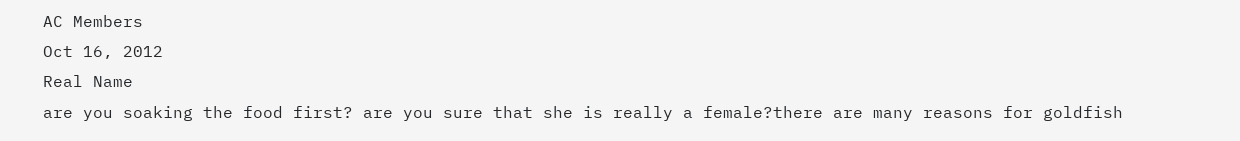AC Members
Oct 16, 2012
Real Name
are you soaking the food first? are you sure that she is really a female?there are many reasons for goldfish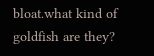bloat.what kind of goldfish are they?